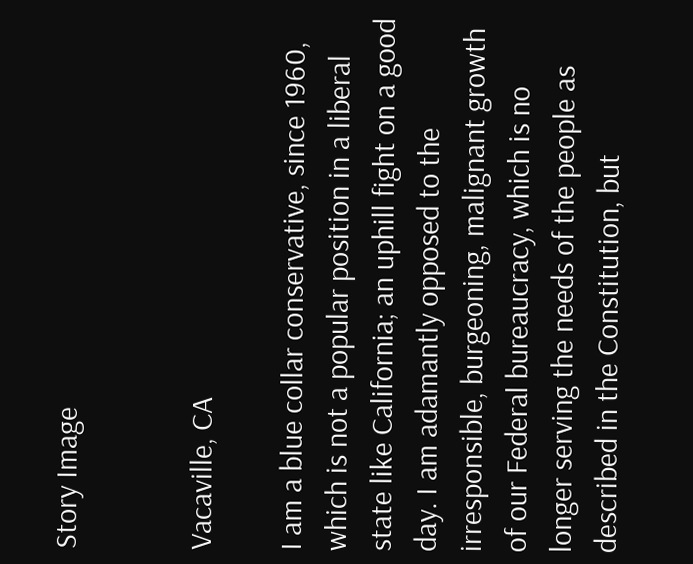Story Image


Vacaville, CA

I am a blue collar conservative, since 1960, which is not a popular position in a liberal state like California; an uphill fight on a good day. I am adamantly opposed to the irresponsible, burgeoning, malignant growth of our Federal bureaucracy, which is no longer serving the needs of the people as described in the Constitution, but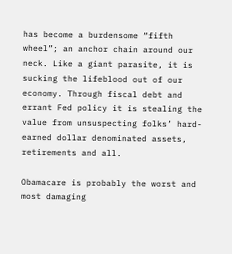has become a burdensome “fifth wheel”; an anchor chain around our neck. Like a giant parasite, it is sucking the lifeblood out of our economy. Through fiscal debt and errant Fed policy it is stealing the value from unsuspecting folks’ hard-earned dollar denominated assets, retirements and all.

Obamacare is probably the worst and most damaging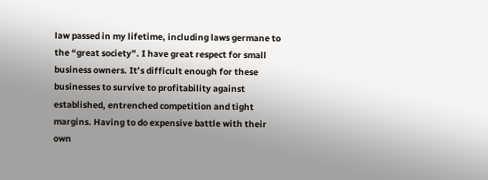law passed in my lifetime, including laws germane to the “great society”. I have great respect for small business owners. It’s difficult enough for these businesses to survive to profitability against established, entrenched competition and tight margins. Having to do expensive battle with their own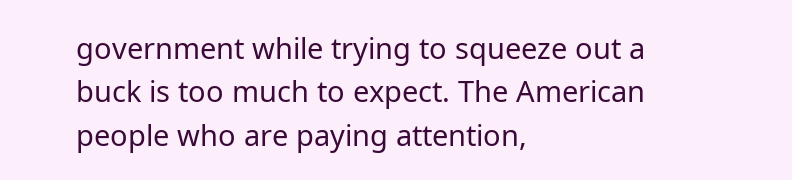government while trying to squeeze out a buck is too much to expect. The American people who are paying attention,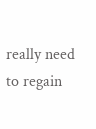really need to regain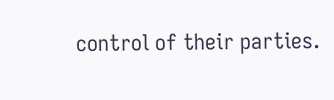control of their parties.